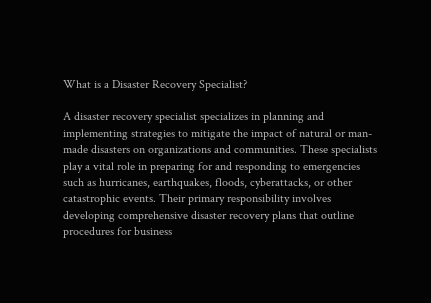What is a Disaster Recovery Specialist?

A disaster recovery specialist specializes in planning and implementing strategies to mitigate the impact of natural or man-made disasters on organizations and communities. These specialists play a vital role in preparing for and responding to emergencies such as hurricanes, earthquakes, floods, cyberattacks, or other catastrophic events. Their primary responsibility involves developing comprehensive disaster recovery plans that outline procedures for business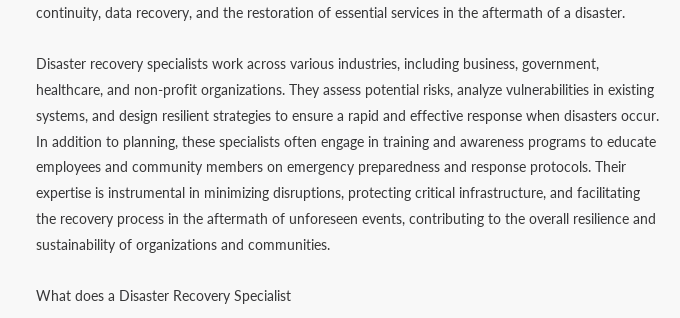continuity, data recovery, and the restoration of essential services in the aftermath of a disaster.

Disaster recovery specialists work across various industries, including business, government, healthcare, and non-profit organizations. They assess potential risks, analyze vulnerabilities in existing systems, and design resilient strategies to ensure a rapid and effective response when disasters occur. In addition to planning, these specialists often engage in training and awareness programs to educate employees and community members on emergency preparedness and response protocols. Their expertise is instrumental in minimizing disruptions, protecting critical infrastructure, and facilitating the recovery process in the aftermath of unforeseen events, contributing to the overall resilience and sustainability of organizations and communities.

What does a Disaster Recovery Specialist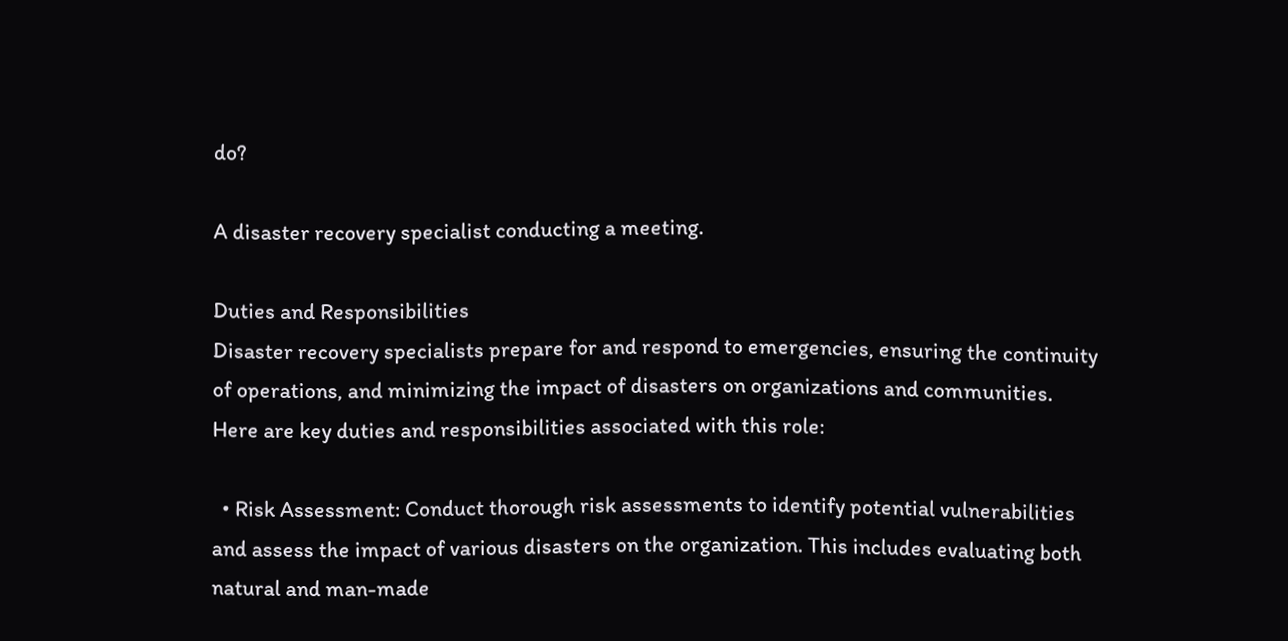do?

A disaster recovery specialist conducting a meeting.

Duties and Responsibilities
Disaster recovery specialists prepare for and respond to emergencies, ensuring the continuity of operations, and minimizing the impact of disasters on organizations and communities. Here are key duties and responsibilities associated with this role:

  • Risk Assessment: Conduct thorough risk assessments to identify potential vulnerabilities and assess the impact of various disasters on the organization. This includes evaluating both natural and man-made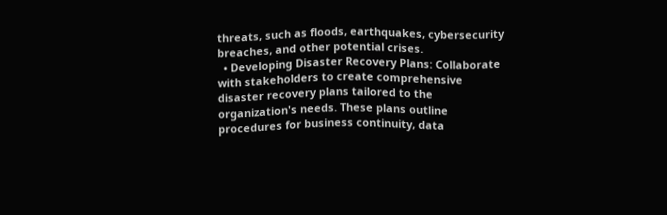threats, such as floods, earthquakes, cybersecurity breaches, and other potential crises.
  • Developing Disaster Recovery Plans: Collaborate with stakeholders to create comprehensive disaster recovery plans tailored to the organization's needs. These plans outline procedures for business continuity, data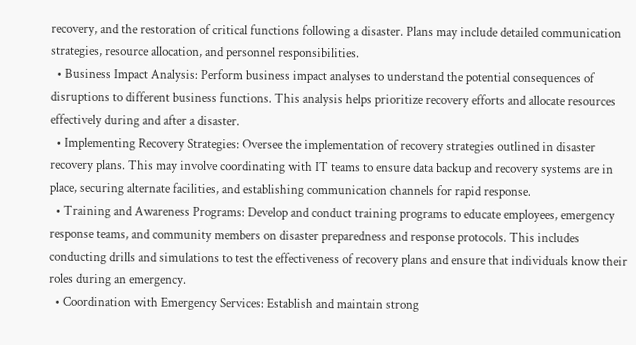recovery, and the restoration of critical functions following a disaster. Plans may include detailed communication strategies, resource allocation, and personnel responsibilities.
  • Business Impact Analysis: Perform business impact analyses to understand the potential consequences of disruptions to different business functions. This analysis helps prioritize recovery efforts and allocate resources effectively during and after a disaster.
  • Implementing Recovery Strategies: Oversee the implementation of recovery strategies outlined in disaster recovery plans. This may involve coordinating with IT teams to ensure data backup and recovery systems are in place, securing alternate facilities, and establishing communication channels for rapid response.
  • Training and Awareness Programs: Develop and conduct training programs to educate employees, emergency response teams, and community members on disaster preparedness and response protocols. This includes conducting drills and simulations to test the effectiveness of recovery plans and ensure that individuals know their roles during an emergency.
  • Coordination with Emergency Services: Establish and maintain strong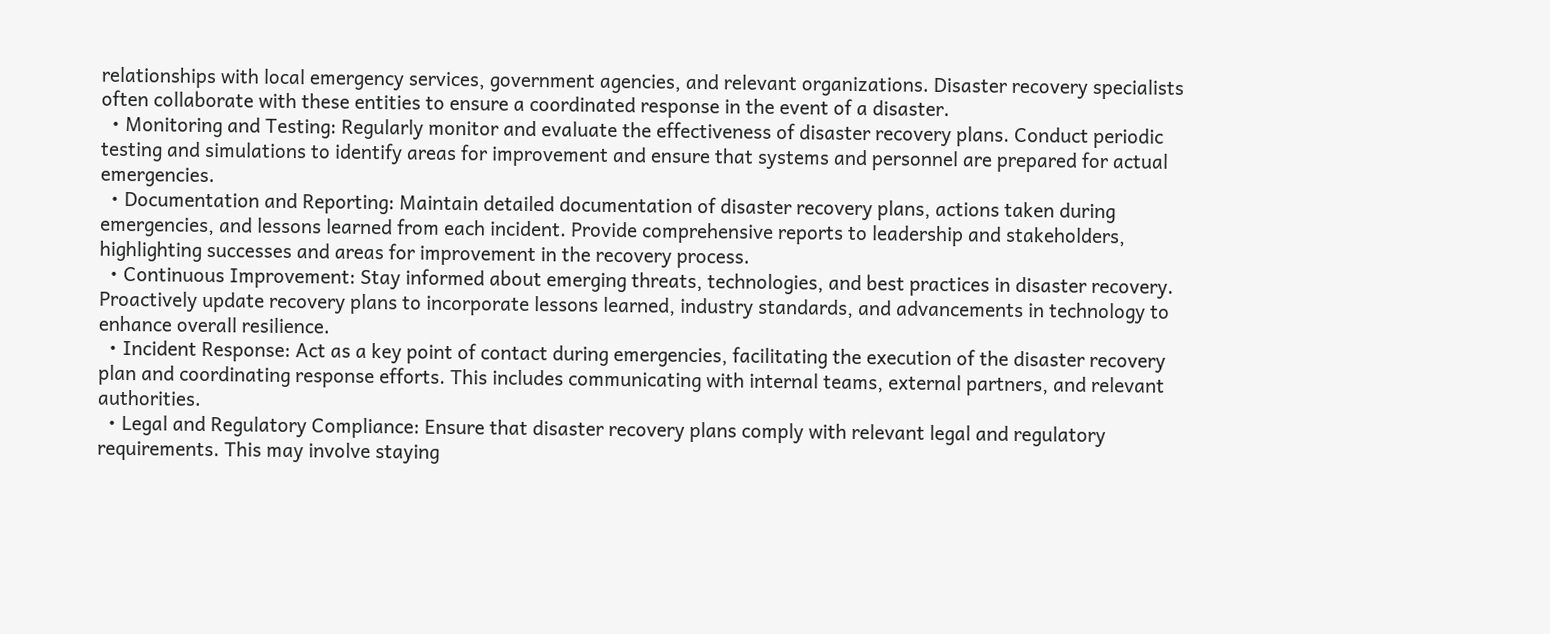relationships with local emergency services, government agencies, and relevant organizations. Disaster recovery specialists often collaborate with these entities to ensure a coordinated response in the event of a disaster.
  • Monitoring and Testing: Regularly monitor and evaluate the effectiveness of disaster recovery plans. Conduct periodic testing and simulations to identify areas for improvement and ensure that systems and personnel are prepared for actual emergencies.
  • Documentation and Reporting: Maintain detailed documentation of disaster recovery plans, actions taken during emergencies, and lessons learned from each incident. Provide comprehensive reports to leadership and stakeholders, highlighting successes and areas for improvement in the recovery process.
  • Continuous Improvement: Stay informed about emerging threats, technologies, and best practices in disaster recovery. Proactively update recovery plans to incorporate lessons learned, industry standards, and advancements in technology to enhance overall resilience.
  • Incident Response: Act as a key point of contact during emergencies, facilitating the execution of the disaster recovery plan and coordinating response efforts. This includes communicating with internal teams, external partners, and relevant authorities.
  • Legal and Regulatory Compliance: Ensure that disaster recovery plans comply with relevant legal and regulatory requirements. This may involve staying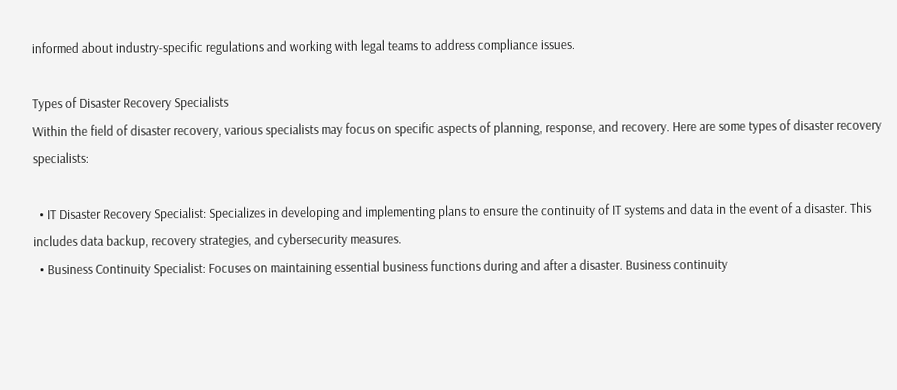informed about industry-specific regulations and working with legal teams to address compliance issues.

Types of Disaster Recovery Specialists
Within the field of disaster recovery, various specialists may focus on specific aspects of planning, response, and recovery. Here are some types of disaster recovery specialists:

  • IT Disaster Recovery Specialist: Specializes in developing and implementing plans to ensure the continuity of IT systems and data in the event of a disaster. This includes data backup, recovery strategies, and cybersecurity measures.
  • Business Continuity Specialist: Focuses on maintaining essential business functions during and after a disaster. Business continuity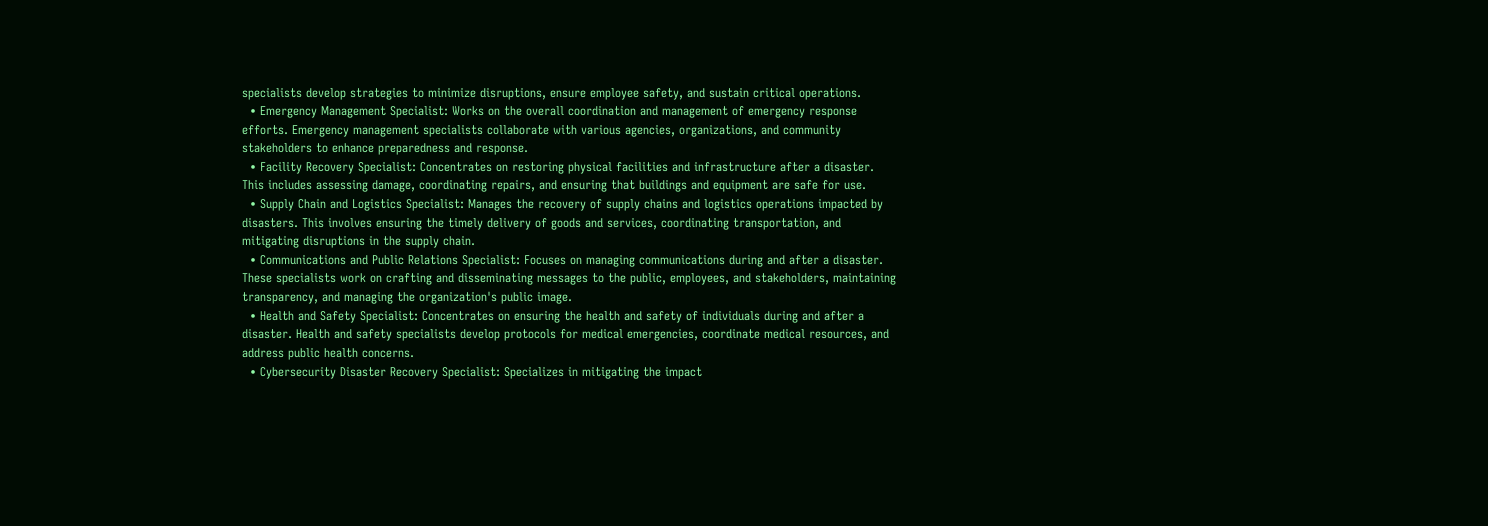specialists develop strategies to minimize disruptions, ensure employee safety, and sustain critical operations.
  • Emergency Management Specialist: Works on the overall coordination and management of emergency response efforts. Emergency management specialists collaborate with various agencies, organizations, and community stakeholders to enhance preparedness and response.
  • Facility Recovery Specialist: Concentrates on restoring physical facilities and infrastructure after a disaster. This includes assessing damage, coordinating repairs, and ensuring that buildings and equipment are safe for use.
  • Supply Chain and Logistics Specialist: Manages the recovery of supply chains and logistics operations impacted by disasters. This involves ensuring the timely delivery of goods and services, coordinating transportation, and mitigating disruptions in the supply chain.
  • Communications and Public Relations Specialist: Focuses on managing communications during and after a disaster. These specialists work on crafting and disseminating messages to the public, employees, and stakeholders, maintaining transparency, and managing the organization's public image.
  • Health and Safety Specialist: Concentrates on ensuring the health and safety of individuals during and after a disaster. Health and safety specialists develop protocols for medical emergencies, coordinate medical resources, and address public health concerns.
  • Cybersecurity Disaster Recovery Specialist: Specializes in mitigating the impact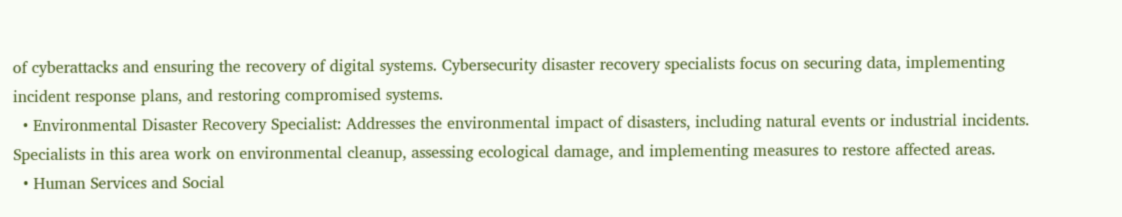of cyberattacks and ensuring the recovery of digital systems. Cybersecurity disaster recovery specialists focus on securing data, implementing incident response plans, and restoring compromised systems.
  • Environmental Disaster Recovery Specialist: Addresses the environmental impact of disasters, including natural events or industrial incidents. Specialists in this area work on environmental cleanup, assessing ecological damage, and implementing measures to restore affected areas.
  • Human Services and Social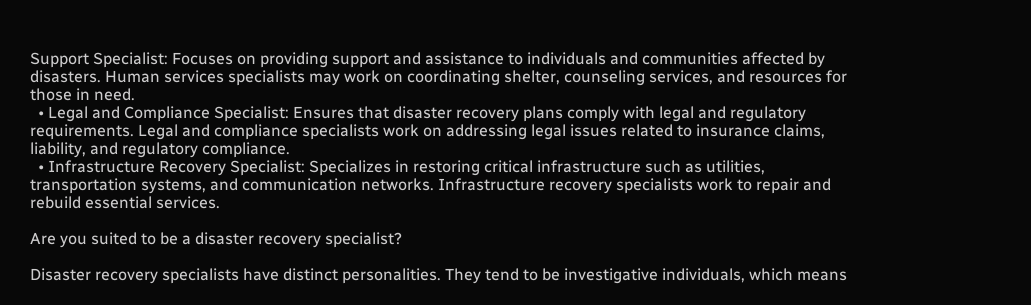Support Specialist: Focuses on providing support and assistance to individuals and communities affected by disasters. Human services specialists may work on coordinating shelter, counseling services, and resources for those in need.
  • Legal and Compliance Specialist: Ensures that disaster recovery plans comply with legal and regulatory requirements. Legal and compliance specialists work on addressing legal issues related to insurance claims, liability, and regulatory compliance.
  • Infrastructure Recovery Specialist: Specializes in restoring critical infrastructure such as utilities, transportation systems, and communication networks. Infrastructure recovery specialists work to repair and rebuild essential services.

Are you suited to be a disaster recovery specialist?

Disaster recovery specialists have distinct personalities. They tend to be investigative individuals, which means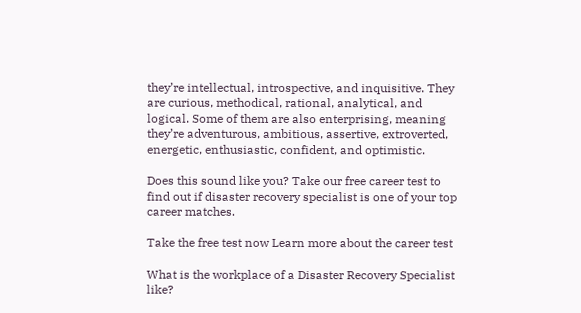they’re intellectual, introspective, and inquisitive. They are curious, methodical, rational, analytical, and logical. Some of them are also enterprising, meaning they’re adventurous, ambitious, assertive, extroverted, energetic, enthusiastic, confident, and optimistic.

Does this sound like you? Take our free career test to find out if disaster recovery specialist is one of your top career matches.

Take the free test now Learn more about the career test

What is the workplace of a Disaster Recovery Specialist like?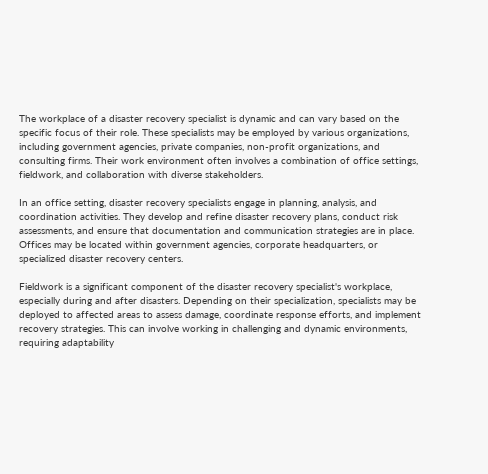The workplace of a disaster recovery specialist is dynamic and can vary based on the specific focus of their role. These specialists may be employed by various organizations, including government agencies, private companies, non-profit organizations, and consulting firms. Their work environment often involves a combination of office settings, fieldwork, and collaboration with diverse stakeholders.

In an office setting, disaster recovery specialists engage in planning, analysis, and coordination activities. They develop and refine disaster recovery plans, conduct risk assessments, and ensure that documentation and communication strategies are in place. Offices may be located within government agencies, corporate headquarters, or specialized disaster recovery centers.

Fieldwork is a significant component of the disaster recovery specialist's workplace, especially during and after disasters. Depending on their specialization, specialists may be deployed to affected areas to assess damage, coordinate response efforts, and implement recovery strategies. This can involve working in challenging and dynamic environments, requiring adaptability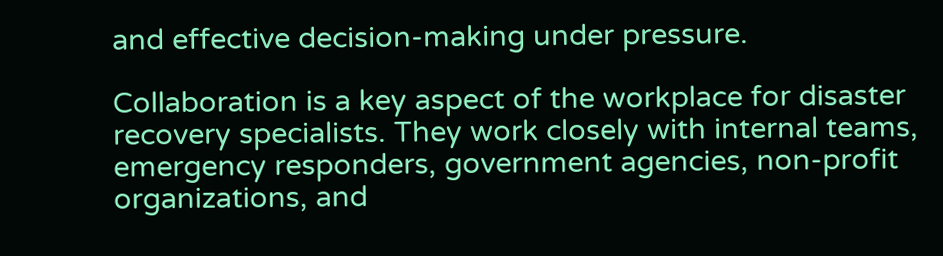and effective decision-making under pressure.

Collaboration is a key aspect of the workplace for disaster recovery specialists. They work closely with internal teams, emergency responders, government agencies, non-profit organizations, and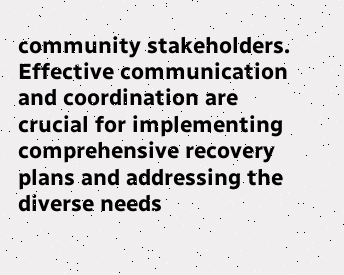community stakeholders. Effective communication and coordination are crucial for implementing comprehensive recovery plans and addressing the diverse needs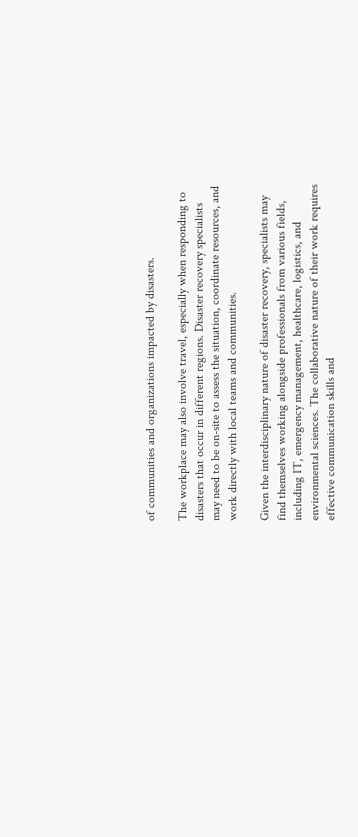of communities and organizations impacted by disasters.

The workplace may also involve travel, especially when responding to disasters that occur in different regions. Disaster recovery specialists may need to be on-site to assess the situation, coordinate resources, and work directly with local teams and communities.

Given the interdisciplinary nature of disaster recovery, specialists may find themselves working alongside professionals from various fields, including IT, emergency management, healthcare, logistics, and environmental sciences. The collaborative nature of their work requires effective communication skills and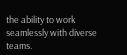the ability to work seamlessly with diverse teams.